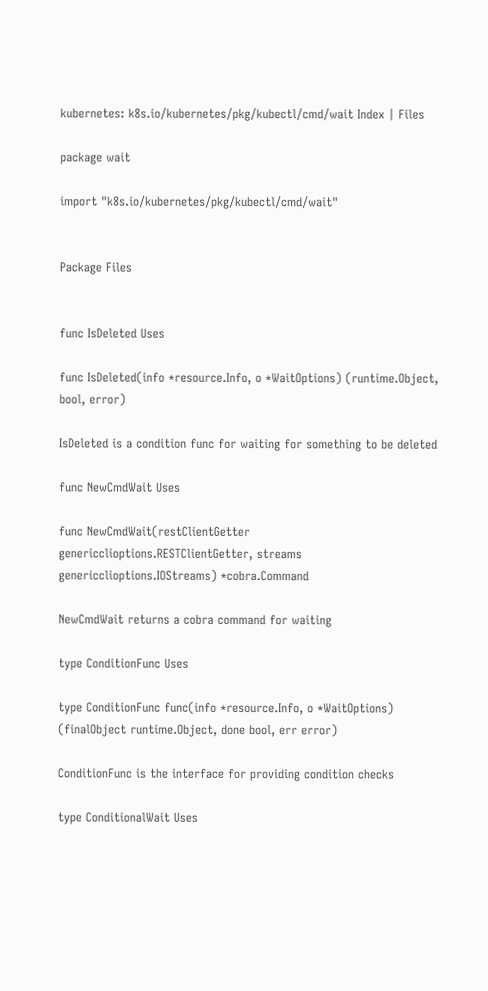kubernetes: k8s.io/kubernetes/pkg/kubectl/cmd/wait Index | Files

package wait

import "k8s.io/kubernetes/pkg/kubectl/cmd/wait"


Package Files


func IsDeleted Uses

func IsDeleted(info *resource.Info, o *WaitOptions) (runtime.Object, bool, error)

IsDeleted is a condition func for waiting for something to be deleted

func NewCmdWait Uses

func NewCmdWait(restClientGetter genericclioptions.RESTClientGetter, streams genericclioptions.IOStreams) *cobra.Command

NewCmdWait returns a cobra command for waiting

type ConditionFunc Uses

type ConditionFunc func(info *resource.Info, o *WaitOptions) (finalObject runtime.Object, done bool, err error)

ConditionFunc is the interface for providing condition checks

type ConditionalWait Uses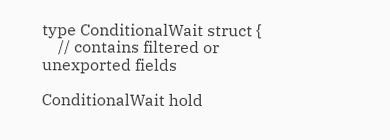type ConditionalWait struct {
    // contains filtered or unexported fields

ConditionalWait hold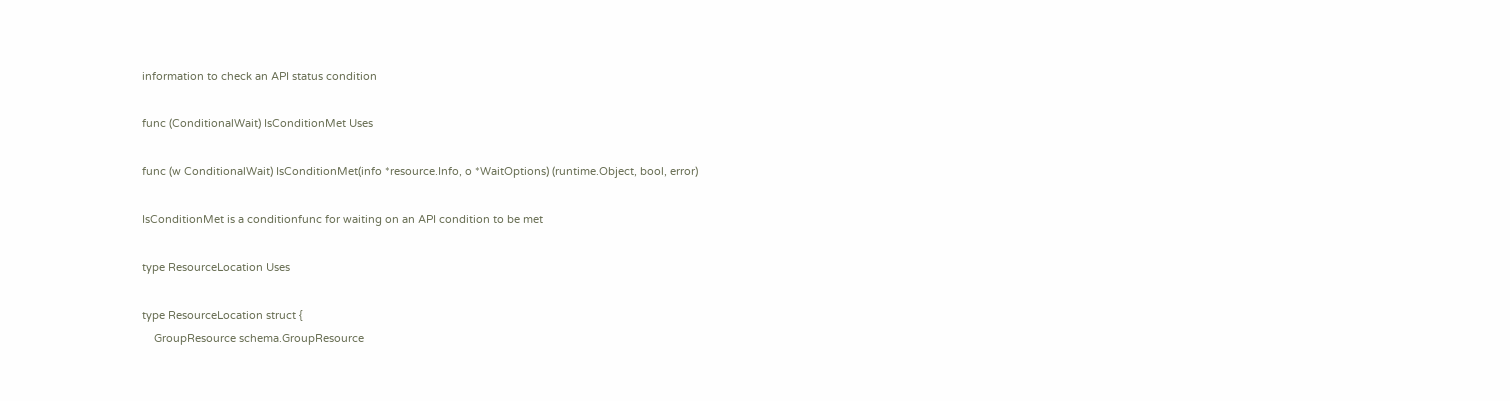information to check an API status condition

func (ConditionalWait) IsConditionMet Uses

func (w ConditionalWait) IsConditionMet(info *resource.Info, o *WaitOptions) (runtime.Object, bool, error)

IsConditionMet is a conditionfunc for waiting on an API condition to be met

type ResourceLocation Uses

type ResourceLocation struct {
    GroupResource schema.GroupResource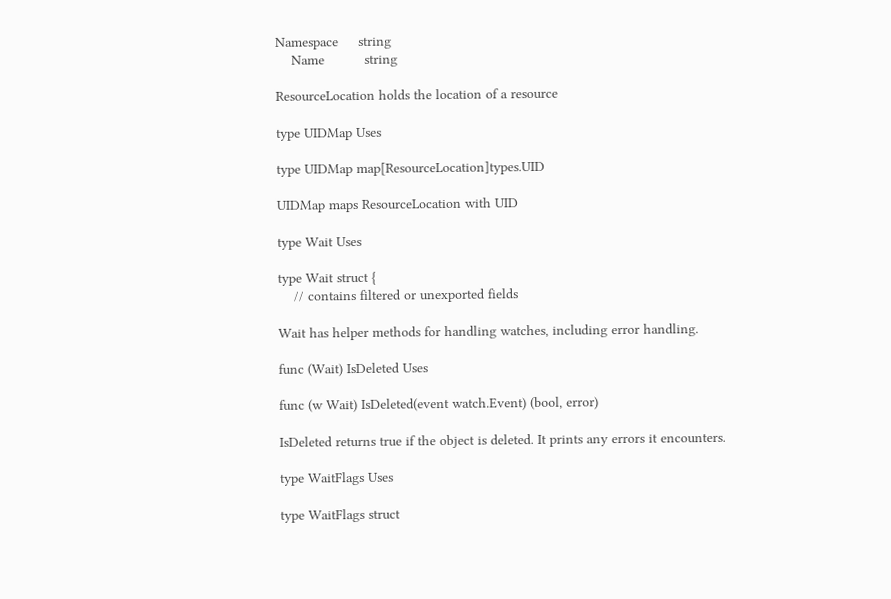Namespace     string
    Name          string

ResourceLocation holds the location of a resource

type UIDMap Uses

type UIDMap map[ResourceLocation]types.UID

UIDMap maps ResourceLocation with UID

type Wait Uses

type Wait struct {
    // contains filtered or unexported fields

Wait has helper methods for handling watches, including error handling.

func (Wait) IsDeleted Uses

func (w Wait) IsDeleted(event watch.Event) (bool, error)

IsDeleted returns true if the object is deleted. It prints any errors it encounters.

type WaitFlags Uses

type WaitFlags struct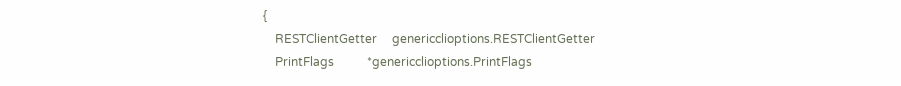{
    RESTClientGetter     genericclioptions.RESTClientGetter
    PrintFlags           *genericclioptions.PrintFlags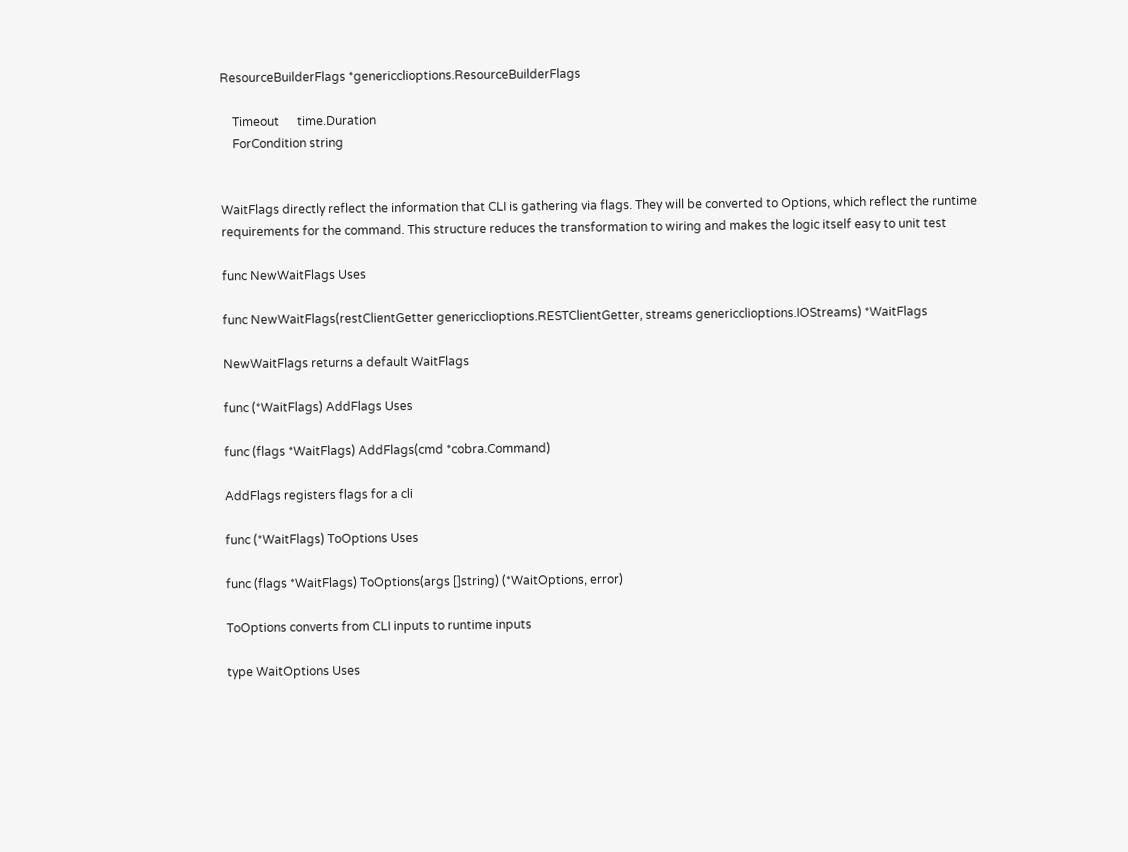ResourceBuilderFlags *genericclioptions.ResourceBuilderFlags

    Timeout      time.Duration
    ForCondition string


WaitFlags directly reflect the information that CLI is gathering via flags. They will be converted to Options, which reflect the runtime requirements for the command. This structure reduces the transformation to wiring and makes the logic itself easy to unit test

func NewWaitFlags Uses

func NewWaitFlags(restClientGetter genericclioptions.RESTClientGetter, streams genericclioptions.IOStreams) *WaitFlags

NewWaitFlags returns a default WaitFlags

func (*WaitFlags) AddFlags Uses

func (flags *WaitFlags) AddFlags(cmd *cobra.Command)

AddFlags registers flags for a cli

func (*WaitFlags) ToOptions Uses

func (flags *WaitFlags) ToOptions(args []string) (*WaitOptions, error)

ToOptions converts from CLI inputs to runtime inputs

type WaitOptions Uses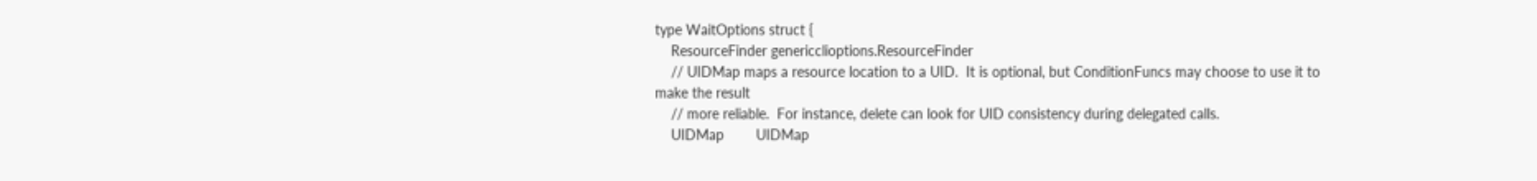type WaitOptions struct {
    ResourceFinder genericclioptions.ResourceFinder
    // UIDMap maps a resource location to a UID.  It is optional, but ConditionFuncs may choose to use it to make the result
    // more reliable.  For instance, delete can look for UID consistency during delegated calls.
    UIDMap        UIDMap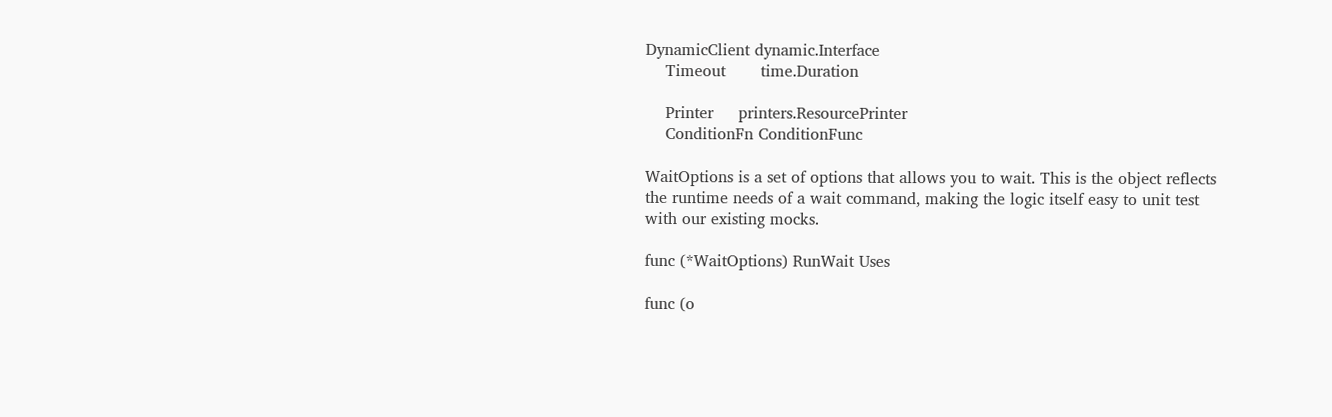DynamicClient dynamic.Interface
    Timeout       time.Duration

    Printer     printers.ResourcePrinter
    ConditionFn ConditionFunc

WaitOptions is a set of options that allows you to wait. This is the object reflects the runtime needs of a wait command, making the logic itself easy to unit test with our existing mocks.

func (*WaitOptions) RunWait Uses

func (o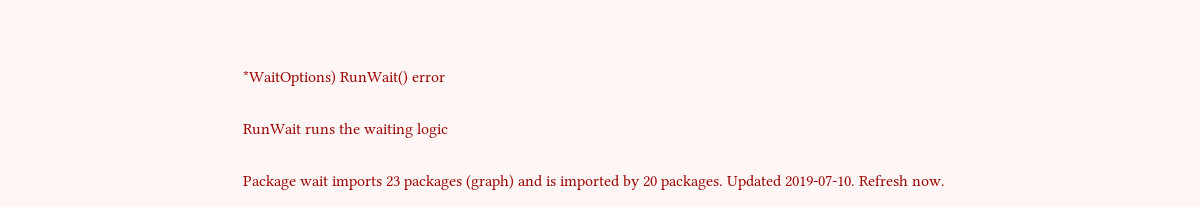*WaitOptions) RunWait() error

RunWait runs the waiting logic

Package wait imports 23 packages (graph) and is imported by 20 packages. Updated 2019-07-10. Refresh now.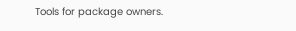Tools for package owners.